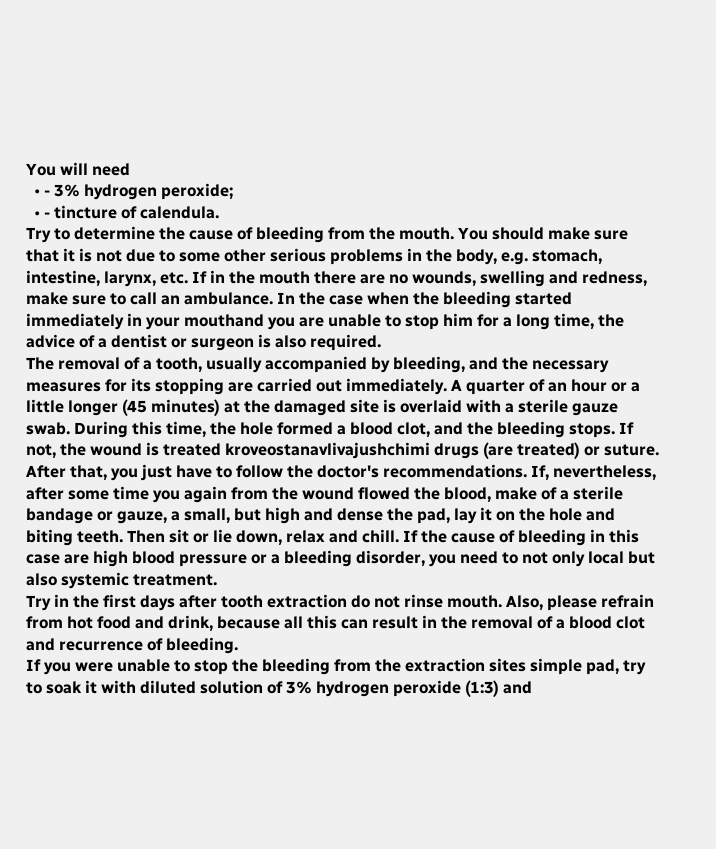You will need
  • - 3% hydrogen peroxide;
  • - tincture of calendula.
Try to determine the cause of bleeding from the mouth. You should make sure that it is not due to some other serious problems in the body, e.g. stomach, intestine, larynx, etc. If in the mouth there are no wounds, swelling and redness, make sure to call an ambulance. In the case when the bleeding started immediately in your mouthand you are unable to stop him for a long time, the advice of a dentist or surgeon is also required.
The removal of a tooth, usually accompanied by bleeding, and the necessary measures for its stopping are carried out immediately. A quarter of an hour or a little longer (45 minutes) at the damaged site is overlaid with a sterile gauze swab. During this time, the hole formed a blood clot, and the bleeding stops. If not, the wound is treated kroveostanavlivajushchimi drugs (are treated) or suture. After that, you just have to follow the doctor's recommendations. If, nevertheless, after some time you again from the wound flowed the blood, make of a sterile bandage or gauze, a small, but high and dense the pad, lay it on the hole and biting teeth. Then sit or lie down, relax and chill. If the cause of bleeding in this case are high blood pressure or a bleeding disorder, you need to not only local but also systemic treatment.
Try in the first days after tooth extraction do not rinse mouth. Also, please refrain from hot food and drink, because all this can result in the removal of a blood clot and recurrence of bleeding.
If you were unable to stop the bleeding from the extraction sites simple pad, try to soak it with diluted solution of 3% hydrogen peroxide (1:3) and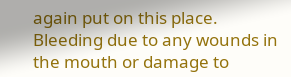again put on this place.
Bleeding due to any wounds in the mouth or damage to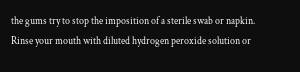the gums try to stop the imposition of a sterile swab or napkin. Rinse your mouth with diluted hydrogen peroxide solution or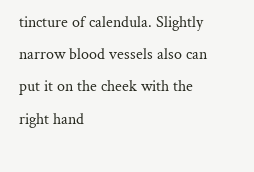tincture of calendula. Slightly narrow blood vessels also can put it on the cheek with the right hand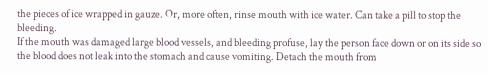the pieces of ice wrapped in gauze. Or, more often, rinse mouth with ice water. Can take a pill to stop the bleeding.
If the mouth was damaged large blood vessels, and bleeding profuse, lay the person face down or on its side so the blood does not leak into the stomach and cause vomiting. Detach the mouth from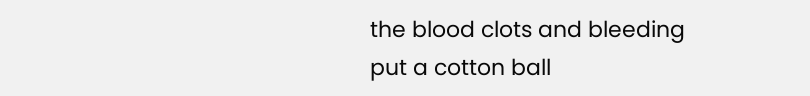the blood clots and bleeding put a cotton ball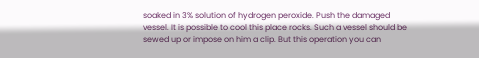soaked in 3% solution of hydrogen peroxide. Push the damaged vessel. It is possible to cool this place rocks. Such a vessel should be sewed up or impose on him a clip. But this operation you can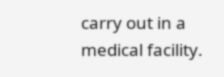carry out in a medical facility.